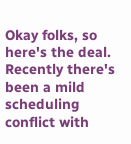Okay folks, so here's the deal. Recently there's been a mild scheduling conflict with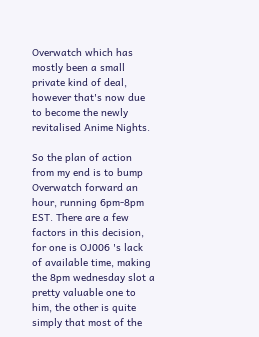Overwatch which has mostly been a small private kind of deal, however that's now due to become the newly revitalised Anime Nights.

So the plan of action from my end is to bump Overwatch forward an hour, running 6pm-8pm EST. There are a few factors in this decision, for one is OJ006 's lack of available time, making the 8pm wednesday slot a pretty valuable one to him, the other is quite simply that most of the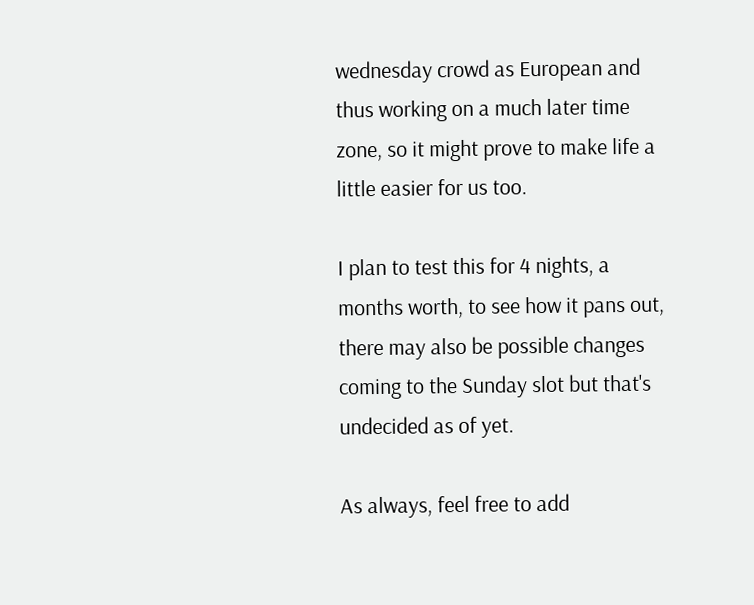wednesday crowd as European and thus working on a much later time zone, so it might prove to make life a little easier for us too.

I plan to test this for 4 nights, a months worth, to see how it pans out, there may also be possible changes coming to the Sunday slot but that's undecided as of yet.

As always, feel free to add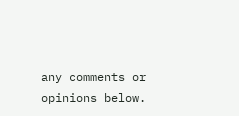any comments or opinions below.